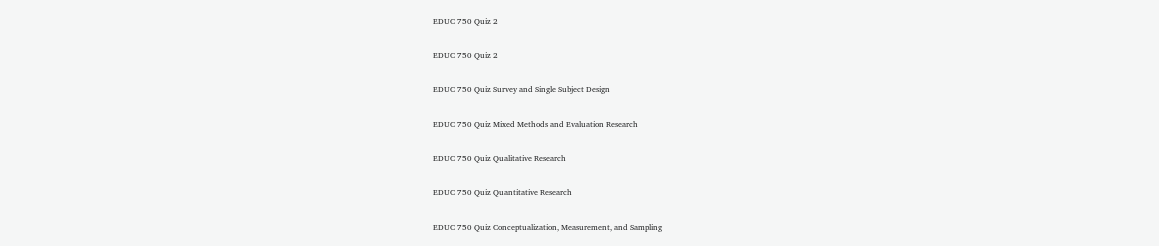EDUC 750 Quiz 2

EDUC 750 Quiz 2

EDUC 750 Quiz Survey and Single Subject Design

EDUC 750 Quiz Mixed Methods and Evaluation Research

EDUC 750 Quiz Qualitative Research

EDUC 750 Quiz Quantitative Research

EDUC 750 Quiz Conceptualization, Measurement, and Sampling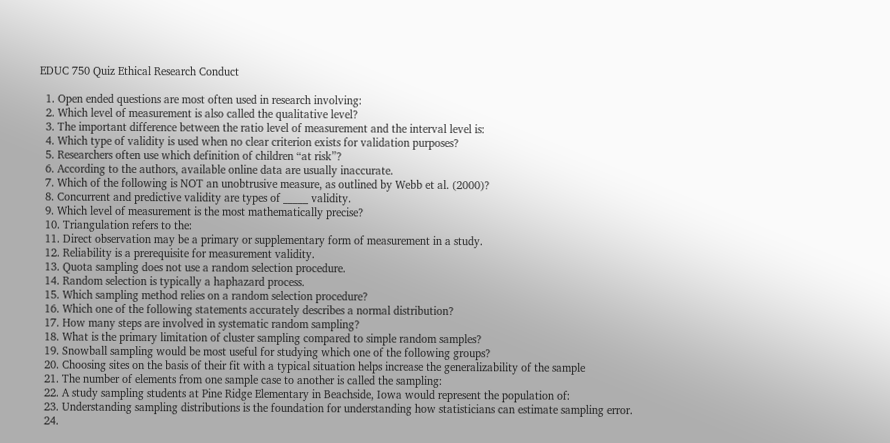EDUC 750 Quiz Ethical Research Conduct

  1. Open ended questions are most often used in research involving:
  2. Which level of measurement is also called the qualitative level?
  3. The important difference between the ratio level of measurement and the interval level is:
  4. Which type of validity is used when no clear criterion exists for validation purposes?
  5. Researchers often use which definition of children “at risk”?
  6. According to the authors, available online data are usually inaccurate.
  7. Which of the following is NOT an unobtrusive measure, as outlined by Webb et al. (2000)?
  8. Concurrent and predictive validity are types of _____ validity.
  9. Which level of measurement is the most mathematically precise?
  10. Triangulation refers to the:
  11. Direct observation may be a primary or supplementary form of measurement in a study.
  12. Reliability is a prerequisite for measurement validity.
  13. Quota sampling does not use a random selection procedure.
  14. Random selection is typically a haphazard process.
  15. Which sampling method relies on a random selection procedure?
  16. Which one of the following statements accurately describes a normal distribution?
  17. How many steps are involved in systematic random sampling?
  18. What is the primary limitation of cluster sampling compared to simple random samples?
  19. Snowball sampling would be most useful for studying which one of the following groups?
  20. Choosing sites on the basis of their fit with a typical situation helps increase the generalizability of the sample
  21. The number of elements from one sample case to another is called the sampling:
  22. A study sampling students at Pine Ridge Elementary in Beachside, Iowa would represent the population of:
  23. Understanding sampling distributions is the foundation for understanding how statisticians can estimate sampling error.
  24.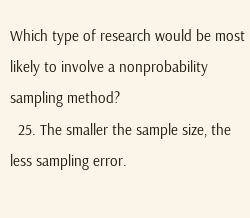Which type of research would be most likely to involve a nonprobability sampling method?
  25. The smaller the sample size, the less sampling error.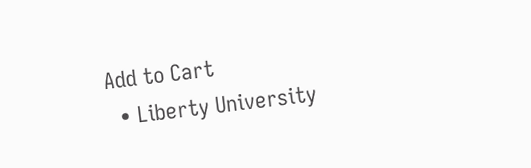Add to Cart
  • Liberty University